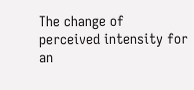The change of perceived intensity for an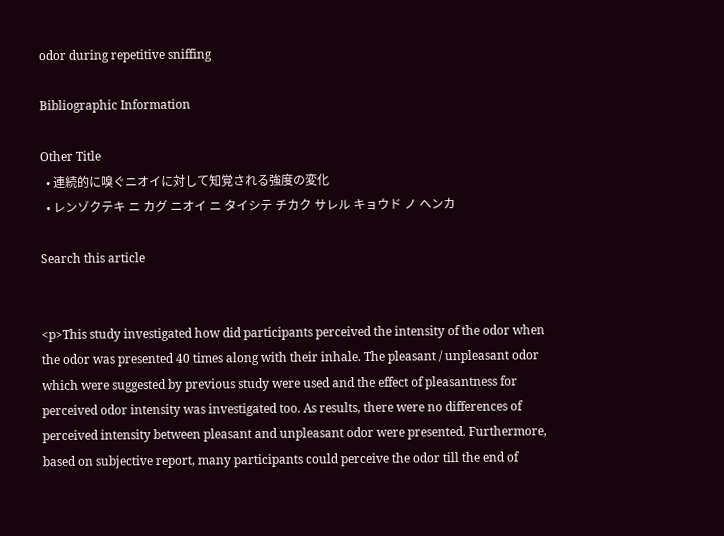odor during repetitive sniffing

Bibliographic Information

Other Title
  • 連続的に嗅ぐニオイに対して知覚される強度の変化
  • レンゾクテキ ニ カグ ニオイ ニ タイシテ チカク サレル キョウド ノ ヘンカ

Search this article


<p>This study investigated how did participants perceived the intensity of the odor when the odor was presented 40 times along with their inhale. The pleasant / unpleasant odor which were suggested by previous study were used and the effect of pleasantness for perceived odor intensity was investigated too. As results, there were no differences of perceived intensity between pleasant and unpleasant odor were presented. Furthermore, based on subjective report, many participants could perceive the odor till the end of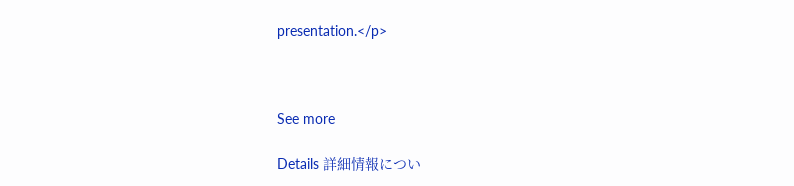presentation.</p>



See more

Details 詳細情報につい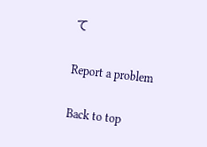て

Report a problem

Back to top